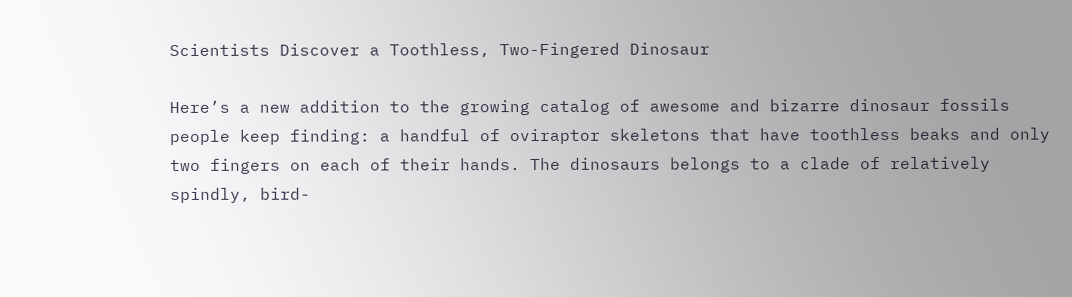Scientists Discover a Toothless, Two-Fingered Dinosaur

Here’s a new addition to the growing catalog of awesome and bizarre dinosaur fossils people keep finding: a handful of oviraptor skeletons that have toothless beaks and only two fingers on each of their hands. The dinosaurs belongs to a clade of relatively spindly, bird-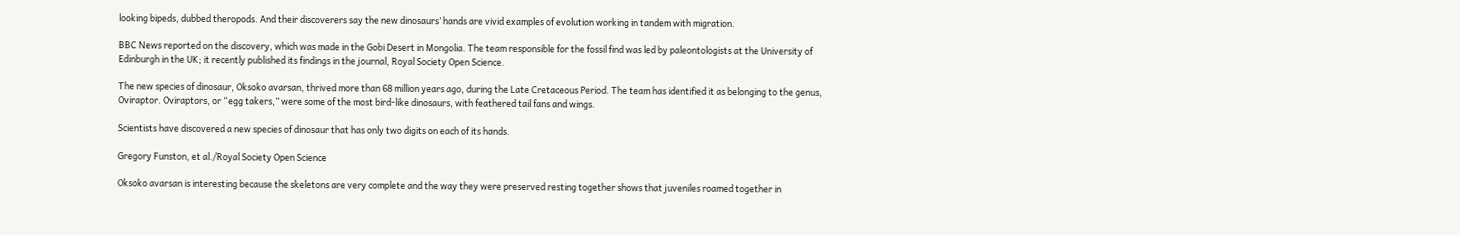looking bipeds, dubbed theropods. And their discoverers say the new dinosaurs’ hands are vivid examples of evolution working in tandem with migration.

BBC News reported on the discovery, which was made in the Gobi Desert in Mongolia. The team responsible for the fossil find was led by paleontologists at the University of Edinburgh in the UK; it recently published its findings in the journal, Royal Society Open Science.

The new species of dinosaur, Oksoko avarsan, thrived more than 68 million years ago, during the Late Cretaceous Period. The team has identified it as belonging to the genus, Oviraptor. Oviraptors, or “egg takers,” were some of the most bird-like dinosaurs, with feathered tail fans and wings.

Scientists have discovered a new species of dinosaur that has only two digits on each of its hands.

Gregory Funston, et al./Royal Society Open Science

Oksoko avarsan is interesting because the skeletons are very complete and the way they were preserved resting together shows that juveniles roamed together in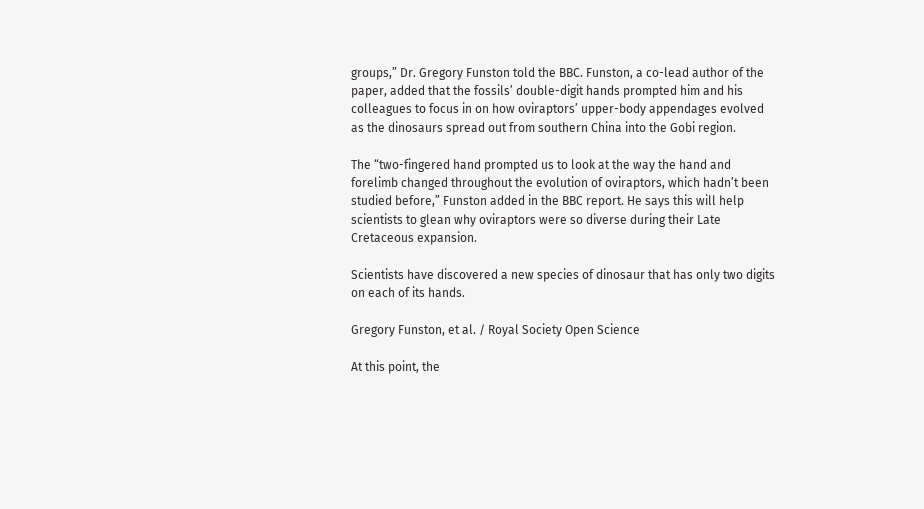groups,” Dr. Gregory Funston told the BBC. Funston, a co-lead author of the paper, added that the fossils’ double-digit hands prompted him and his colleagues to focus in on how oviraptors’ upper-body appendages evolved as the dinosaurs spread out from southern China into the Gobi region.

The “two-fingered hand prompted us to look at the way the hand and forelimb changed throughout the evolution of oviraptors, which hadn’t been studied before,” Funston added in the BBC report. He says this will help scientists to glean why oviraptors were so diverse during their Late Cretaceous expansion.

Scientists have discovered a new species of dinosaur that has only two digits on each of its hands.

Gregory Funston, et al. / Royal Society Open Science

At this point, the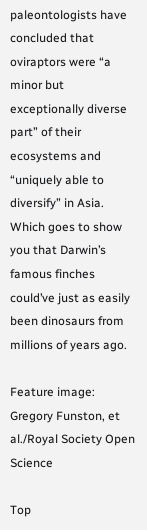paleontologists have concluded that oviraptors were “a minor but exceptionally diverse part” of their ecosystems and “uniquely able to diversify” in Asia. Which goes to show you that Darwin’s famous finches could’ve just as easily been dinosaurs from millions of years ago.

Feature image: Gregory Funston, et al./Royal Society Open Science

Top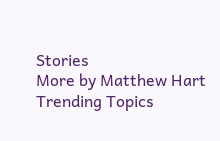Stories
More by Matthew Hart
Trending Topics